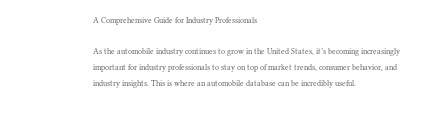A Comprehensive Guide for Industry Professionals

As the automobile industry continues to grow in the United States, it’s becoming increasingly important for industry professionals to stay on top of market trends, consumer behavior, and industry insights. This is where an automobile database can be incredibly useful.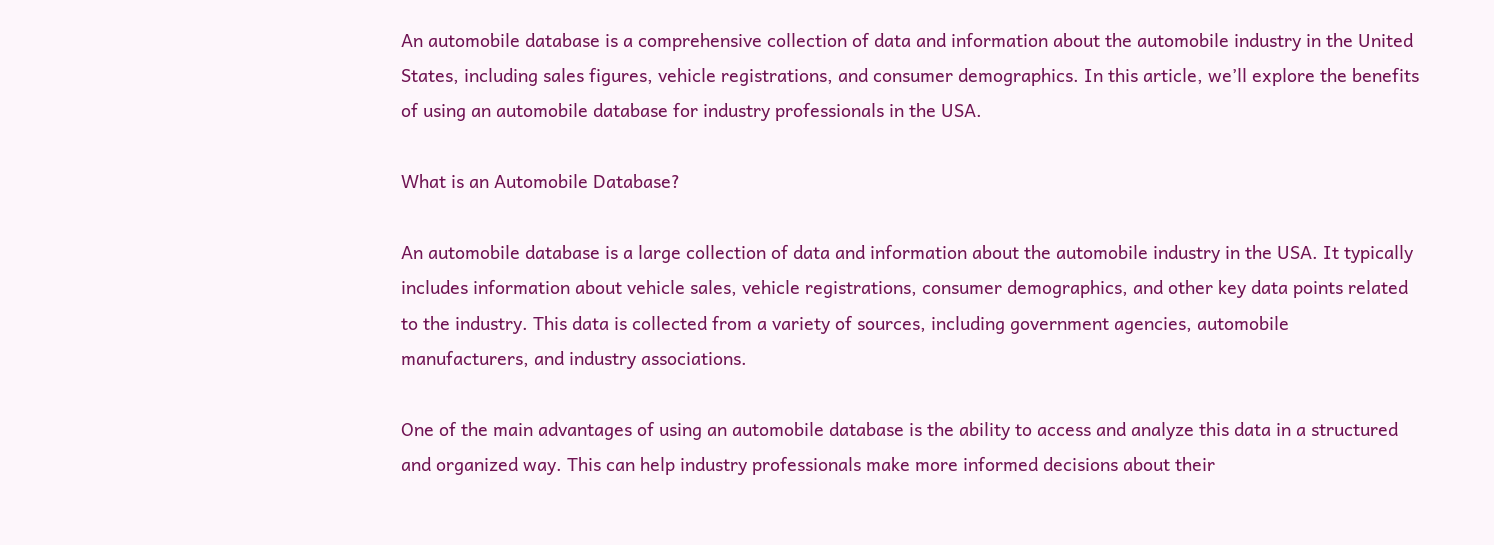An automobile database is a comprehensive collection of data and information about the automobile industry in the United States, including sales figures, vehicle registrations, and consumer demographics. In this article, we’ll explore the benefits of using an automobile database for industry professionals in the USA.

What is an Automobile Database?

An automobile database is a large collection of data and information about the automobile industry in the USA. It typically includes information about vehicle sales, vehicle registrations, consumer demographics, and other key data points related to the industry. This data is collected from a variety of sources, including government agencies, automobile manufacturers, and industry associations.

One of the main advantages of using an automobile database is the ability to access and analyze this data in a structured and organized way. This can help industry professionals make more informed decisions about their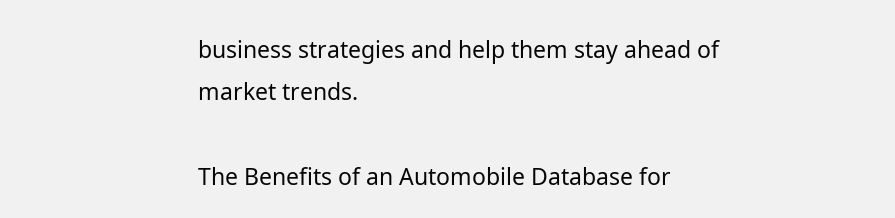business strategies and help them stay ahead of market trends.

The Benefits of an Automobile Database for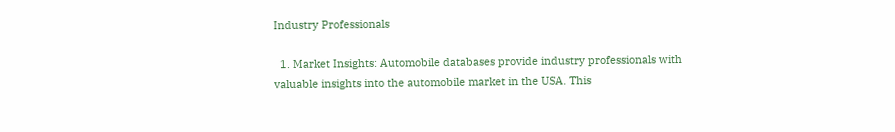Industry Professionals

  1. Market Insights: Automobile databases provide industry professionals with valuable insights into the automobile market in the USA. This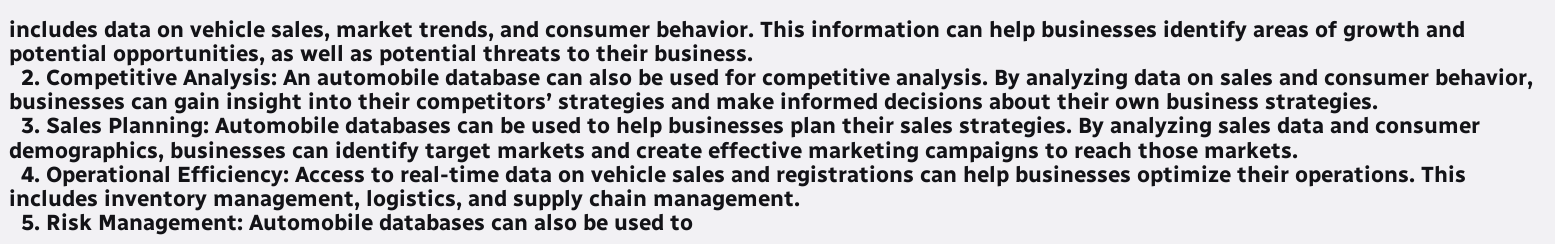includes data on vehicle sales, market trends, and consumer behavior. This information can help businesses identify areas of growth and potential opportunities, as well as potential threats to their business.
  2. Competitive Analysis: An automobile database can also be used for competitive analysis. By analyzing data on sales and consumer behavior, businesses can gain insight into their competitors’ strategies and make informed decisions about their own business strategies.
  3. Sales Planning: Automobile databases can be used to help businesses plan their sales strategies. By analyzing sales data and consumer demographics, businesses can identify target markets and create effective marketing campaigns to reach those markets.
  4. Operational Efficiency: Access to real-time data on vehicle sales and registrations can help businesses optimize their operations. This includes inventory management, logistics, and supply chain management.
  5. Risk Management: Automobile databases can also be used to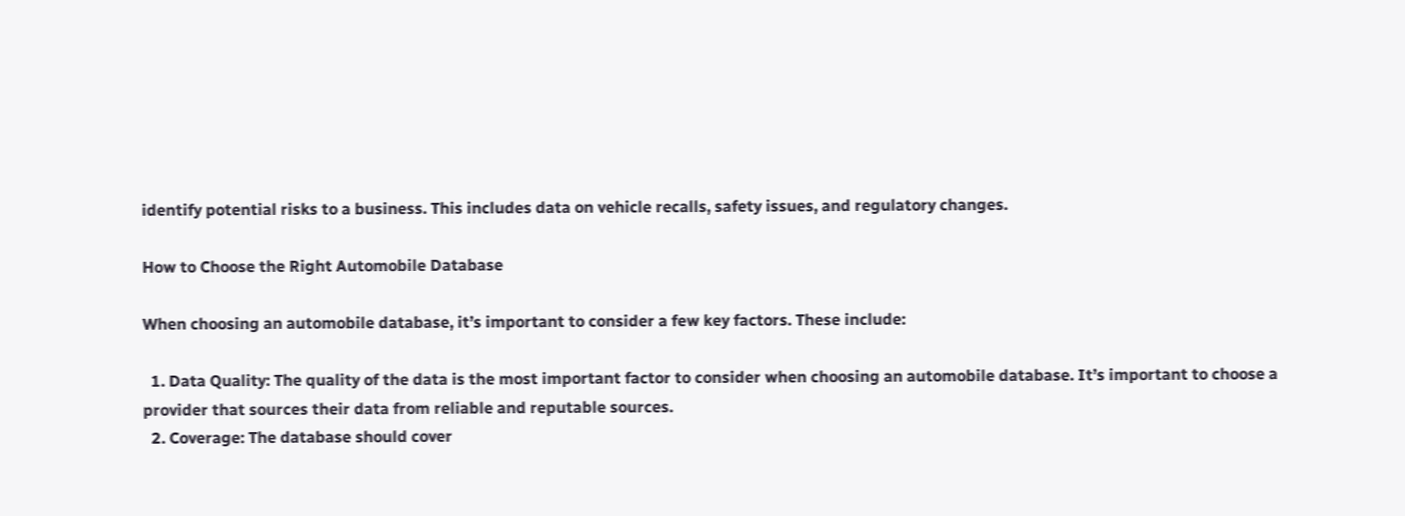identify potential risks to a business. This includes data on vehicle recalls, safety issues, and regulatory changes.

How to Choose the Right Automobile Database

When choosing an automobile database, it’s important to consider a few key factors. These include:

  1. Data Quality: The quality of the data is the most important factor to consider when choosing an automobile database. It’s important to choose a provider that sources their data from reliable and reputable sources.
  2. Coverage: The database should cover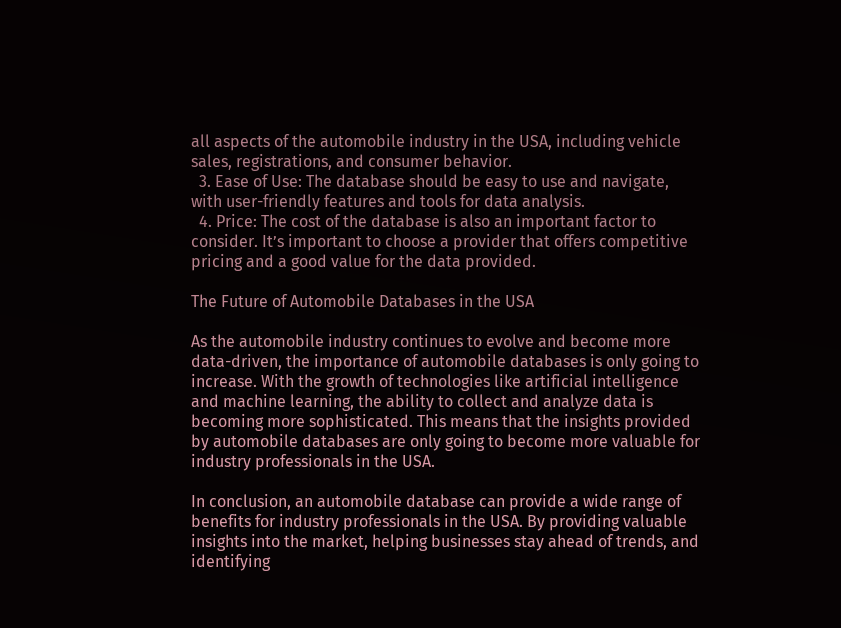all aspects of the automobile industry in the USA, including vehicle sales, registrations, and consumer behavior.
  3. Ease of Use: The database should be easy to use and navigate, with user-friendly features and tools for data analysis.
  4. Price: The cost of the database is also an important factor to consider. It’s important to choose a provider that offers competitive pricing and a good value for the data provided.

The Future of Automobile Databases in the USA

As the automobile industry continues to evolve and become more data-driven, the importance of automobile databases is only going to increase. With the growth of technologies like artificial intelligence and machine learning, the ability to collect and analyze data is becoming more sophisticated. This means that the insights provided by automobile databases are only going to become more valuable for industry professionals in the USA.

In conclusion, an automobile database can provide a wide range of benefits for industry professionals in the USA. By providing valuable insights into the market, helping businesses stay ahead of trends, and identifying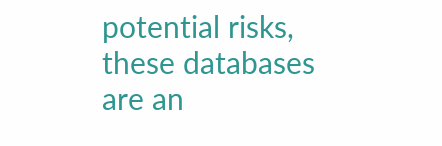potential risks, these databases are an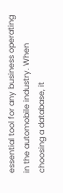essential tool for any business operating in the automobile industry. When choosing a database, it